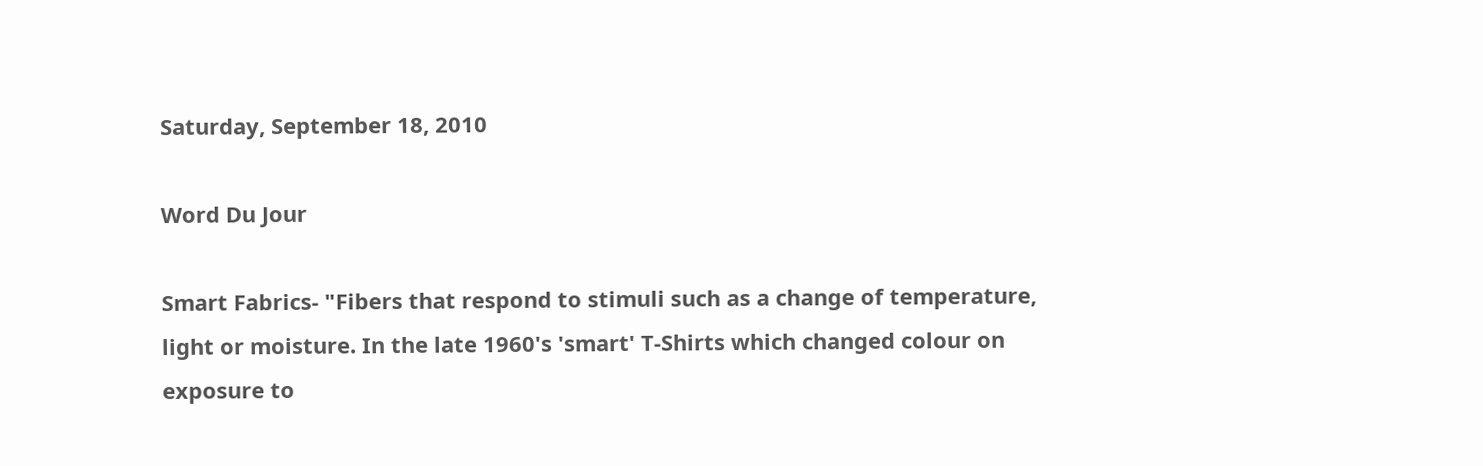Saturday, September 18, 2010

Word Du Jour

Smart Fabrics- "Fibers that respond to stimuli such as a change of temperature, light or moisture. In the late 1960's 'smart' T-Shirts which changed colour on exposure to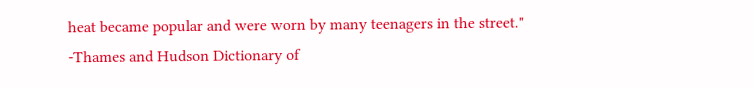heat became popular and were worn by many teenagers in the street."
-Thames and Hudson Dictionary of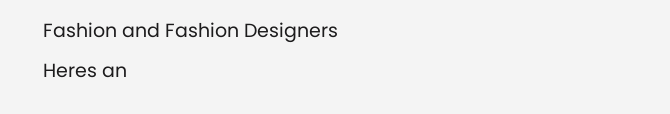Fashion and Fashion Designers
Heres an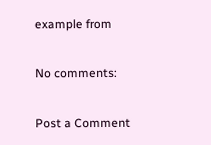example from

No comments:

Post a Comment